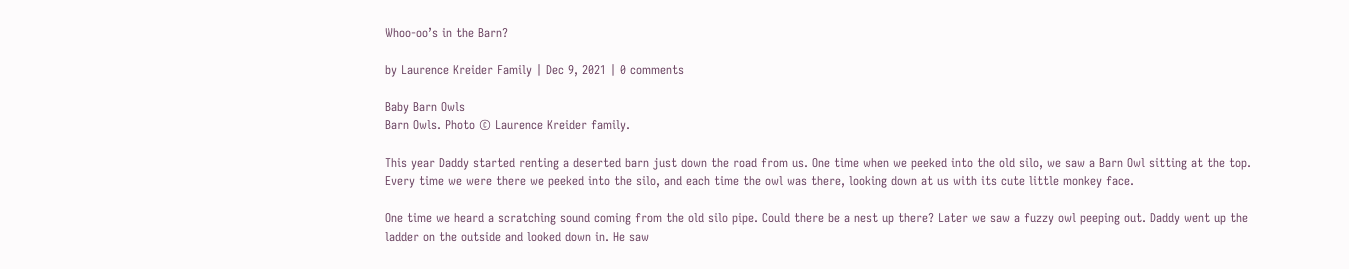Whoo-oo’s in the Barn?

by Laurence Kreider Family | Dec 9, 2021 | 0 comments

Baby Barn Owls
Barn Owls. Photo © Laurence Kreider family.

This year Daddy started renting a deserted barn just down the road from us. One time when we peeked into the old silo, we saw a Barn Owl sitting at the top. Every time we were there we peeked into the silo, and each time the owl was there, looking down at us with its cute little monkey face.

One time we heard a scratching sound coming from the old silo pipe. Could there be a nest up there? Later we saw a fuzzy owl peeping out. Daddy went up the ladder on the outside and looked down in. He saw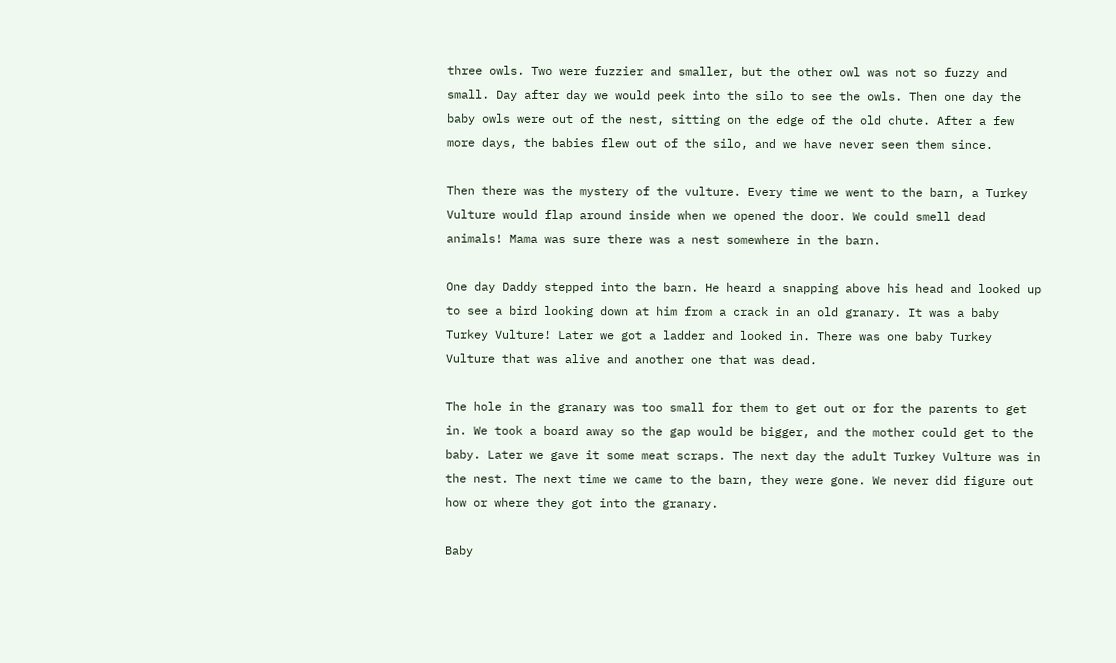three owls. Two were fuzzier and smaller, but the other owl was not so fuzzy and small. Day after day we would peek into the silo to see the owls. Then one day the baby owls were out of the nest, sitting on the edge of the old chute. After a few more days, the babies flew out of the silo, and we have never seen them since.

Then there was the mystery of the vulture. Every time we went to the barn, a Turkey Vulture would flap around inside when we opened the door. We could smell dead animals! Mama was sure there was a nest somewhere in the barn.

One day Daddy stepped into the barn. He heard a snapping above his head and looked up to see a bird looking down at him from a crack in an old granary. It was a baby Turkey Vulture! Later we got a ladder and looked in. There was one baby Turkey Vulture that was alive and another one that was dead.

The hole in the granary was too small for them to get out or for the parents to get in. We took a board away so the gap would be bigger, and the mother could get to the baby. Later we gave it some meat scraps. The next day the adult Turkey Vulture was in the nest. The next time we came to the barn, they were gone. We never did figure out how or where they got into the granary.

Baby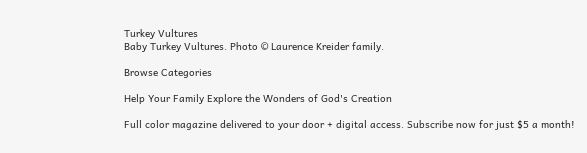Turkey Vultures
Baby Turkey Vultures. Photo © Laurence Kreider family.

Browse Categories

Help Your Family Explore the Wonders of God's Creation

Full color magazine delivered to your door + digital access. Subscribe now for just $5 a month!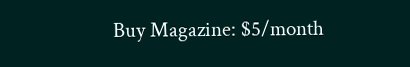Buy Magazine: $5/month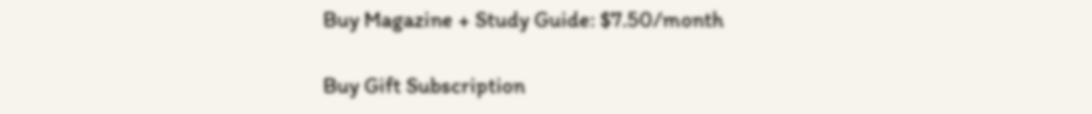Buy Magazine + Study Guide: $7.50/month

Buy Gift Subscription